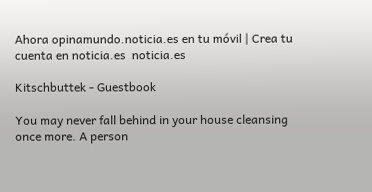Ahora opinamundo.noticia.es en tu móvil | Crea tu cuenta en noticia.es  noticia.es

Kitschbuttek - Guestbook

You may never fall behind in your house cleansing once more. A person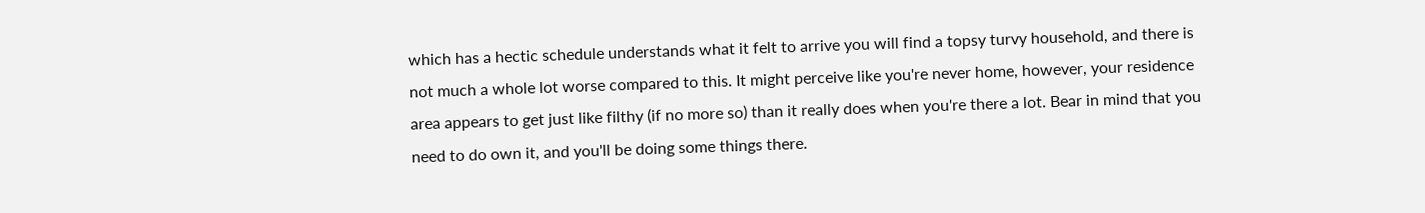which has a hectic schedule understands what it felt to arrive you will find a topsy turvy household, and there is not much a whole lot worse compared to this. It might perceive like you're never home, however, your residence area appears to get just like filthy (if no more so) than it really does when you're there a lot. Bear in mind that you need to do own it, and you'll be doing some things there.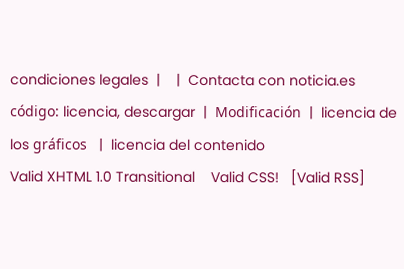condiciones legales  |    |  Contacta con noticia.es
código: licencia, descargar  |  Modificación  |  licencia de los gráficos   |  licencia del contenido
Valid XHTML 1.0 Transitional    Valid CSS!   [Valid RSS]